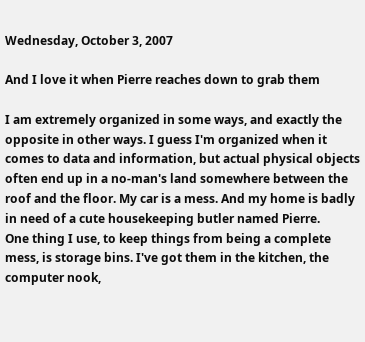Wednesday, October 3, 2007

And I love it when Pierre reaches down to grab them

I am extremely organized in some ways, and exactly the opposite in other ways. I guess I'm organized when it comes to data and information, but actual physical objects often end up in a no-man's land somewhere between the roof and the floor. My car is a mess. And my home is badly in need of a cute housekeeping butler named Pierre.
One thing I use, to keep things from being a complete mess, is storage bins. I've got them in the kitchen, the computer nook,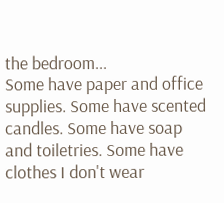the bedroom...
Some have paper and office supplies. Some have scented candles. Some have soap and toiletries. Some have clothes I don't wear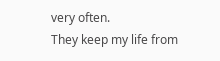very often.
They keep my life from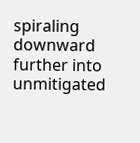spiraling downward further into unmitigated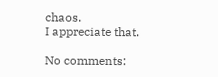chaos.
I appreciate that.

No comments: